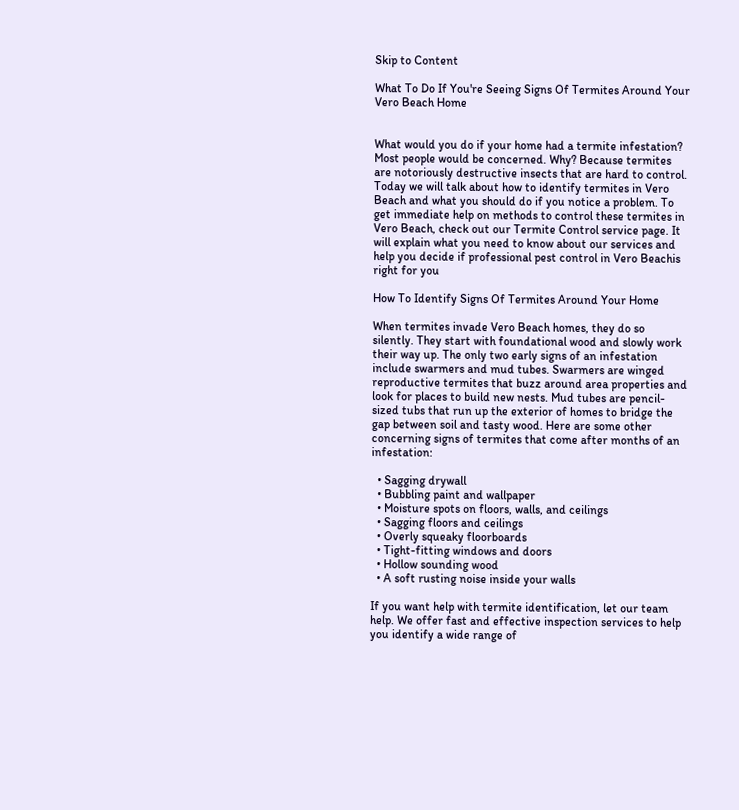Skip to Content

What To Do If You're Seeing Signs Of Termites Around Your Vero Beach Home


What would you do if your home had a termite infestation? Most people would be concerned. Why? Because termites are notoriously destructive insects that are hard to control. Today we will talk about how to identify termites in Vero Beach and what you should do if you notice a problem. To get immediate help on methods to control these termites in Vero Beach, check out our Termite Control service page. It will explain what you need to know about our services and help you decide if professional pest control in Vero Beachis right for you

How To Identify Signs Of Termites Around Your Home

When termites invade Vero Beach homes, they do so silently. They start with foundational wood and slowly work their way up. The only two early signs of an infestation include swarmers and mud tubes. Swarmers are winged reproductive termites that buzz around area properties and look for places to build new nests. Mud tubes are pencil-sized tubs that run up the exterior of homes to bridge the gap between soil and tasty wood. Here are some other concerning signs of termites that come after months of an infestation:

  • Sagging drywall
  • Bubbling paint and wallpaper
  • Moisture spots on floors, walls, and ceilings
  • Sagging floors and ceilings
  • Overly squeaky floorboards
  • Tight-fitting windows and doors
  • Hollow sounding wood
  • A soft rusting noise inside your walls

If you want help with termite identification, let our team help. We offer fast and effective inspection services to help you identify a wide range of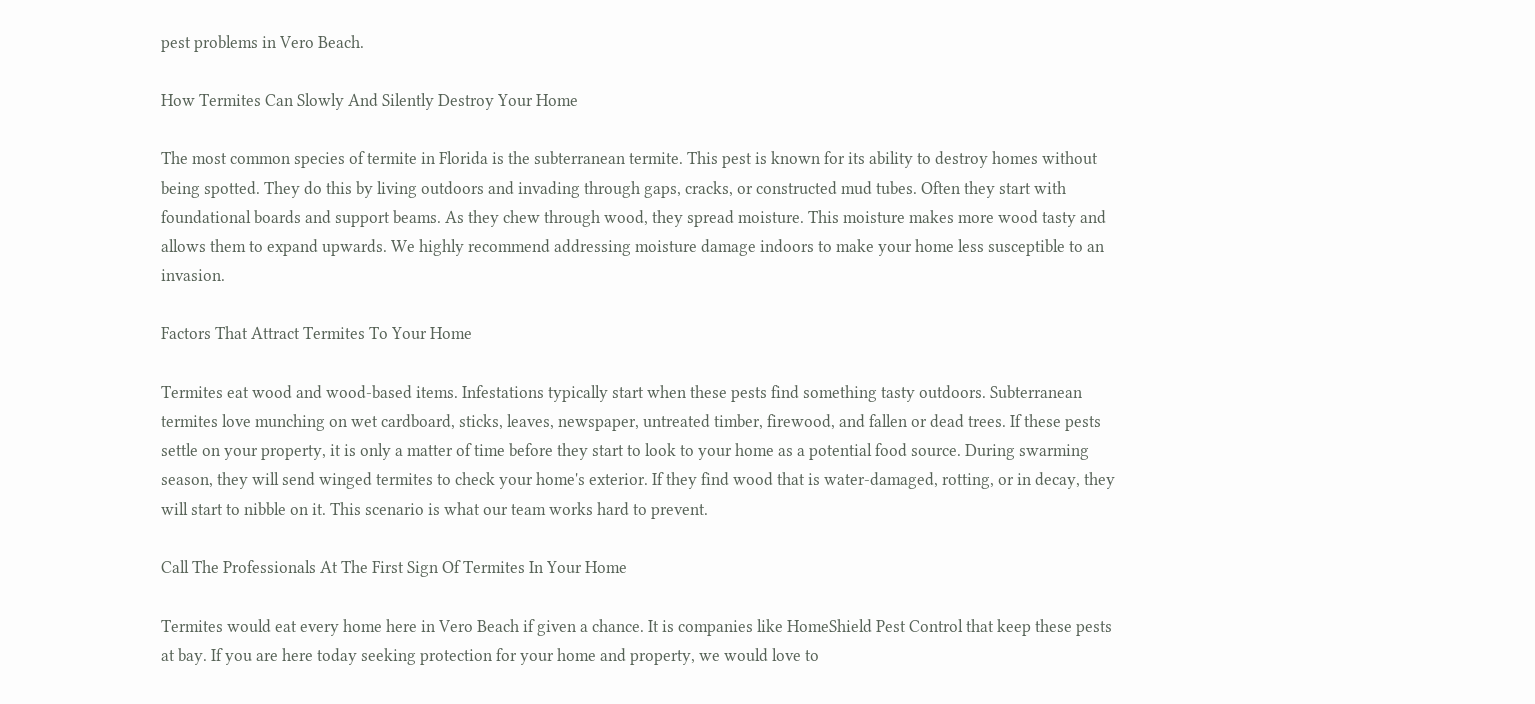pest problems in Vero Beach.

How Termites Can Slowly And Silently Destroy Your Home

The most common species of termite in Florida is the subterranean termite. This pest is known for its ability to destroy homes without being spotted. They do this by living outdoors and invading through gaps, cracks, or constructed mud tubes. Often they start with foundational boards and support beams. As they chew through wood, they spread moisture. This moisture makes more wood tasty and allows them to expand upwards. We highly recommend addressing moisture damage indoors to make your home less susceptible to an invasion.

Factors That Attract Termites To Your Home

Termites eat wood and wood-based items. Infestations typically start when these pests find something tasty outdoors. Subterranean termites love munching on wet cardboard, sticks, leaves, newspaper, untreated timber, firewood, and fallen or dead trees. If these pests settle on your property, it is only a matter of time before they start to look to your home as a potential food source. During swarming season, they will send winged termites to check your home's exterior. If they find wood that is water-damaged, rotting, or in decay, they will start to nibble on it. This scenario is what our team works hard to prevent.

Call The Professionals At The First Sign Of Termites In Your Home

Termites would eat every home here in Vero Beach if given a chance. It is companies like HomeShield Pest Control that keep these pests at bay. If you are here today seeking protection for your home and property, we would love to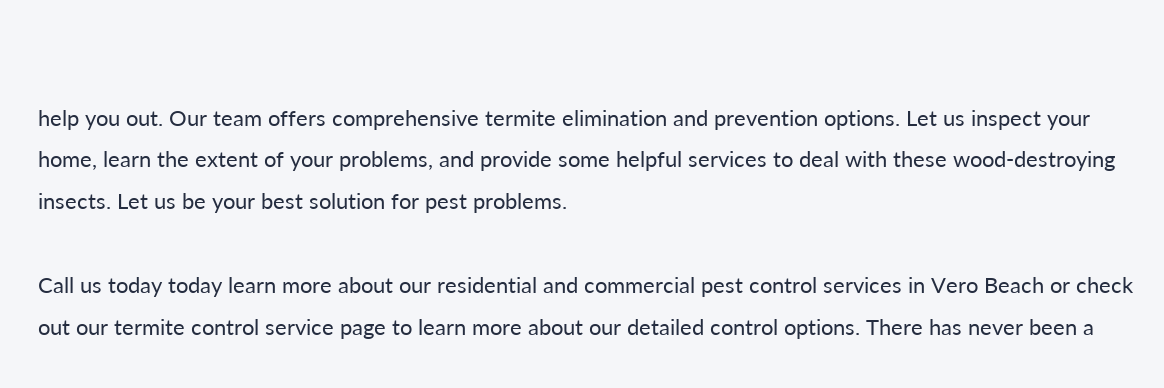help you out. Our team offers comprehensive termite elimination and prevention options. Let us inspect your home, learn the extent of your problems, and provide some helpful services to deal with these wood-destroying insects. Let us be your best solution for pest problems.

Call us today today learn more about our residential and commercial pest control services in Vero Beach or check out our termite control service page to learn more about our detailed control options. There has never been a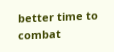better time to combat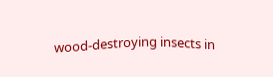wood-destroying insects in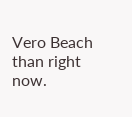Vero Beach than right now.